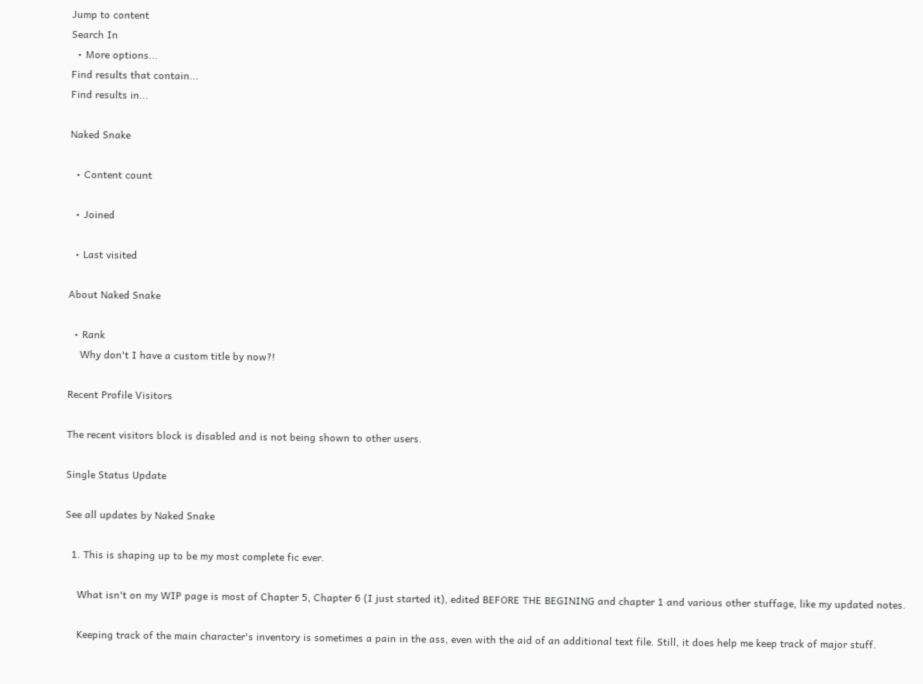Jump to content
Search In
  • More options...
Find results that contain...
Find results in...

Naked Snake

  • Content count

  • Joined

  • Last visited

About Naked Snake

  • Rank
    Why don't I have a custom title by now?!

Recent Profile Visitors

The recent visitors block is disabled and is not being shown to other users.

Single Status Update

See all updates by Naked Snake

  1. This is shaping up to be my most complete fic ever.

    What isn't on my WIP page is most of Chapter 5, Chapter 6 (I just started it), edited BEFORE THE BEGINING and chapter 1 and various other stuffage, like my updated notes.

    Keeping track of the main character's inventory is sometimes a pain in the ass, even with the aid of an additional text file. Still, it does help me keep track of major stuff.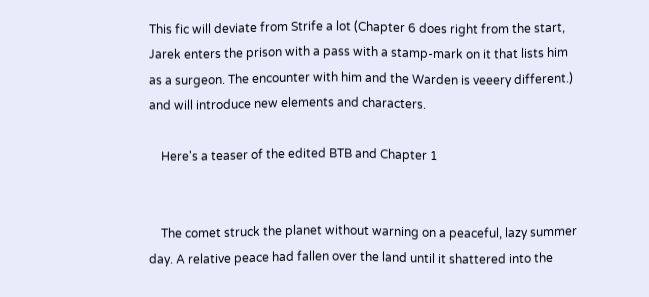This fic will deviate from Strife a lot (Chapter 6 does right from the start, Jarek enters the prison with a pass with a stamp-mark on it that lists him as a surgeon. The encounter with him and the Warden is veeery different.) and will introduce new elements and characters.

    Here's a teaser of the edited BTB and Chapter 1


    The comet struck the planet without warning on a peaceful, lazy summer day. A relative peace had fallen over the land until it shattered into the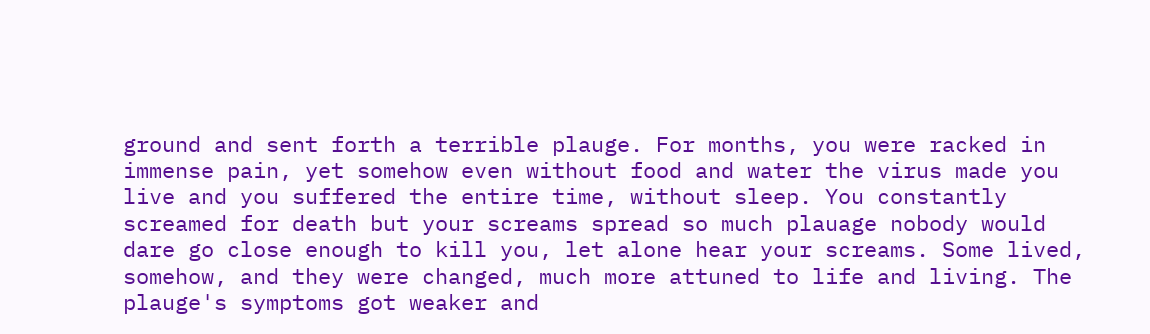ground and sent forth a terrible plauge. For months, you were racked in immense pain, yet somehow even without food and water the virus made you live and you suffered the entire time, without sleep. You constantly screamed for death but your screams spread so much plauage nobody would dare go close enough to kill you, let alone hear your screams. Some lived, somehow, and they were changed, much more attuned to life and living. The plauge's symptoms got weaker and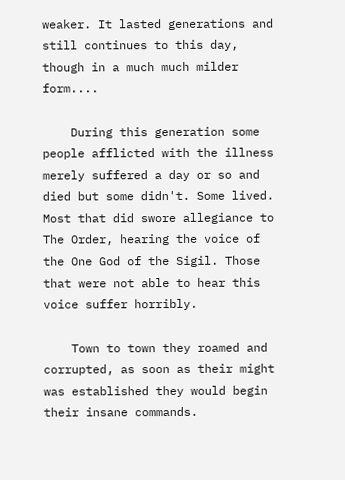weaker. It lasted generations and still continues to this day, though in a much much milder form....

    During this generation some people afflicted with the illness merely suffered a day or so and died but some didn't. Some lived. Most that did swore allegiance to The Order, hearing the voice of the One God of the Sigil. Those that were not able to hear this voice suffer horribly.

    Town to town they roamed and corrupted, as soon as their might was established they would begin their insane commands.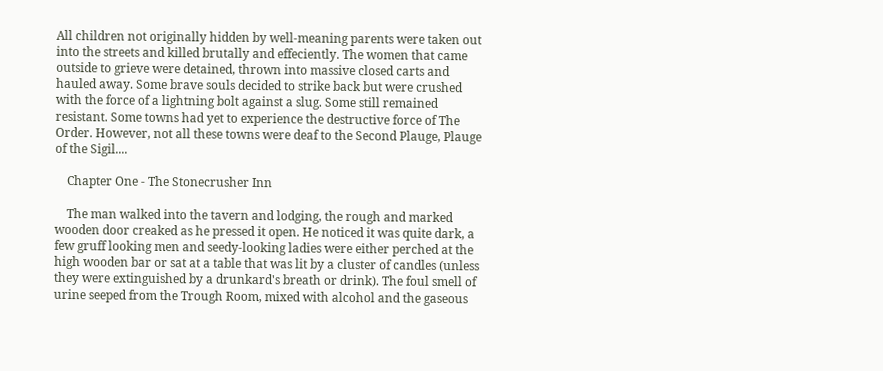All children not originally hidden by well-meaning parents were taken out into the streets and killed brutally and effeciently. The women that came outside to grieve were detained, thrown into massive closed carts and hauled away. Some brave souls decided to strike back but were crushed with the force of a lightning bolt against a slug. Some still remained resistant. Some towns had yet to experience the destructive force of The Order. However, not all these towns were deaf to the Second Plauge, Plauge of the Sigil....

    Chapter One - The Stonecrusher Inn

    The man walked into the tavern and lodging, the rough and marked wooden door creaked as he pressed it open. He noticed it was quite dark, a few gruff looking men and seedy-looking ladies were either perched at the high wooden bar or sat at a table that was lit by a cluster of candles (unless they were extinguished by a drunkard's breath or drink). The foul smell of urine seeped from the Trough Room, mixed with alcohol and the gaseous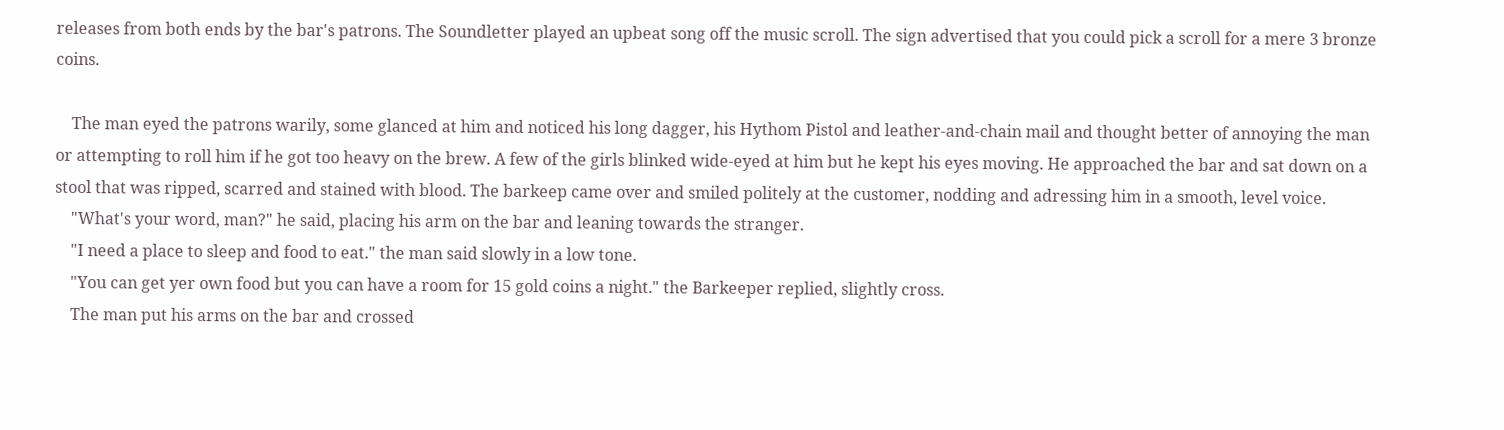releases from both ends by the bar's patrons. The Soundletter played an upbeat song off the music scroll. The sign advertised that you could pick a scroll for a mere 3 bronze coins.

    The man eyed the patrons warily, some glanced at him and noticed his long dagger, his Hythom Pistol and leather-and-chain mail and thought better of annoying the man or attempting to roll him if he got too heavy on the brew. A few of the girls blinked wide-eyed at him but he kept his eyes moving. He approached the bar and sat down on a stool that was ripped, scarred and stained with blood. The barkeep came over and smiled politely at the customer, nodding and adressing him in a smooth, level voice.
    "What's your word, man?" he said, placing his arm on the bar and leaning towards the stranger.
    "I need a place to sleep and food to eat." the man said slowly in a low tone.
    "You can get yer own food but you can have a room for 15 gold coins a night." the Barkeeper replied, slightly cross.
    The man put his arms on the bar and crossed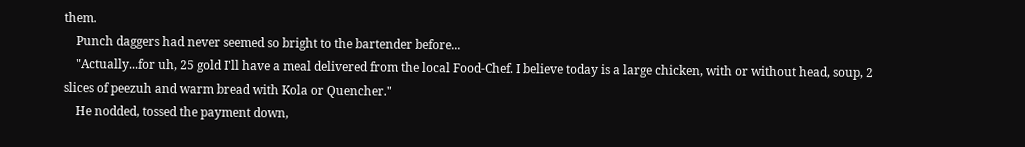them.
    Punch daggers had never seemed so bright to the bartender before...
    "Actually...for uh, 25 gold I'll have a meal delivered from the local Food-Chef. I believe today is a large chicken, with or without head, soup, 2 slices of peezuh and warm bread with Kola or Quencher."
    He nodded, tossed the payment down,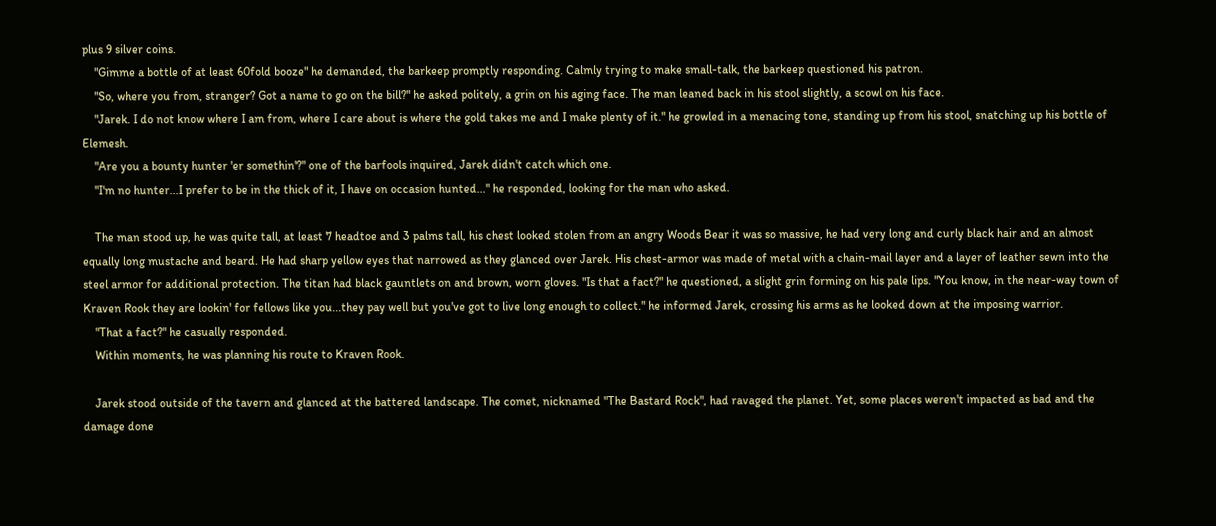plus 9 silver coins.
    "Gimme a bottle of at least 60fold booze" he demanded, the barkeep promptly responding. Calmly trying to make small-talk, the barkeep questioned his patron.
    "So, where you from, stranger? Got a name to go on the bill?" he asked politely, a grin on his aging face. The man leaned back in his stool slightly, a scowl on his face.
    "Jarek. I do not know where I am from, where I care about is where the gold takes me and I make plenty of it." he growled in a menacing tone, standing up from his stool, snatching up his bottle of Elemesh.
    "Are you a bounty hunter 'er somethin'?" one of the barfools inquired, Jarek didn't catch which one.
    "I'm no hunter...I prefer to be in the thick of it, I have on occasion hunted..." he responded, looking for the man who asked.

    The man stood up, he was quite tall, at least 7 headtoe and 3 palms tall, his chest looked stolen from an angry Woods Bear it was so massive, he had very long and curly black hair and an almost equally long mustache and beard. He had sharp yellow eyes that narrowed as they glanced over Jarek. His chest-armor was made of metal with a chain-mail layer and a layer of leather sewn into the steel armor for additional protection. The titan had black gauntlets on and brown, worn gloves. "Is that a fact?" he questioned, a slight grin forming on his pale lips. "You know, in the near-way town of Kraven Rook they are lookin' for fellows like you...they pay well but you've got to live long enough to collect." he informed Jarek, crossing his arms as he looked down at the imposing warrior.
    "That a fact?" he casually responded.
    Within moments, he was planning his route to Kraven Rook.

    Jarek stood outside of the tavern and glanced at the battered landscape. The comet, nicknamed "The Bastard Rock", had ravaged the planet. Yet, some places weren't impacted as bad and the damage done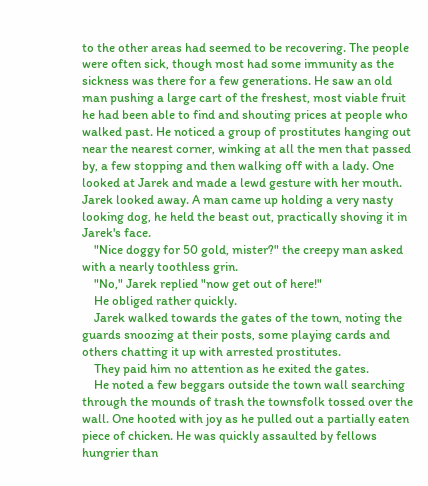to the other areas had seemed to be recovering. The people were often sick, though most had some immunity as the sickness was there for a few generations. He saw an old man pushing a large cart of the freshest, most viable fruit he had been able to find and shouting prices at people who walked past. He noticed a group of prostitutes hanging out near the nearest corner, winking at all the men that passed by, a few stopping and then walking off with a lady. One looked at Jarek and made a lewd gesture with her mouth. Jarek looked away. A man came up holding a very nasty looking dog, he held the beast out, practically shoving it in Jarek's face.
    "Nice doggy for 50 gold, mister?" the creepy man asked with a nearly toothless grin.
    "No," Jarek replied "now get out of here!"
    He obliged rather quickly.
    Jarek walked towards the gates of the town, noting the guards snoozing at their posts, some playing cards and others chatting it up with arrested prostitutes.
    They paid him no attention as he exited the gates.
    He noted a few beggars outside the town wall searching through the mounds of trash the townsfolk tossed over the wall. One hooted with joy as he pulled out a partially eaten piece of chicken. He was quickly assaulted by fellows hungrier than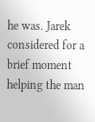he was. Jarek considered for a brief moment helping the man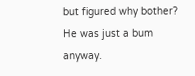but figured why bother? He was just a bum anyway.